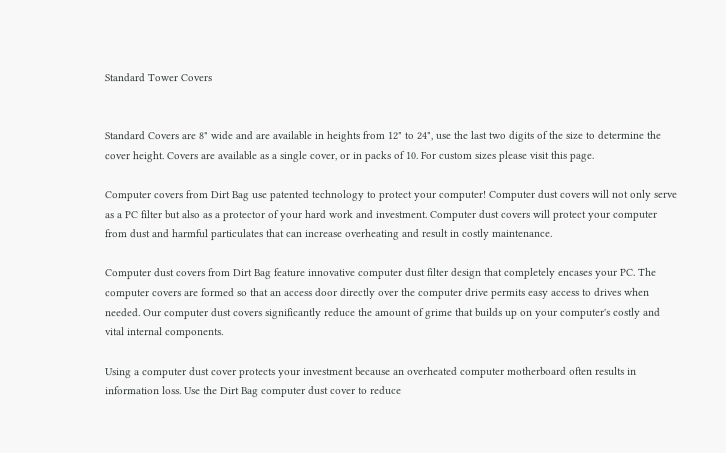Standard Tower Covers


Standard Covers are 8" wide and are available in heights from 12" to 24", use the last two digits of the size to determine the cover height. Covers are available as a single cover, or in packs of 10. For custom sizes please visit this page.

Computer covers from Dirt Bag use patented technology to protect your computer! Computer dust covers will not only serve as a PC filter but also as a protector of your hard work and investment. Computer dust covers will protect your computer from dust and harmful particulates that can increase overheating and result in costly maintenance.

Computer dust covers from Dirt Bag feature innovative computer dust filter design that completely encases your PC. The computer covers are formed so that an access door directly over the computer drive permits easy access to drives when needed. Our computer dust covers significantly reduce the amount of grime that builds up on your computer's costly and vital internal components.

Using a computer dust cover protects your investment because an overheated computer motherboard often results in information loss. Use the Dirt Bag computer dust cover to reduce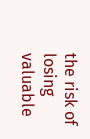the risk of losing valuable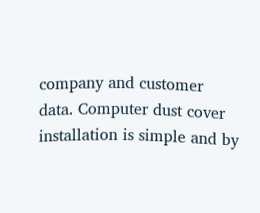company and customer data. Computer dust cover installation is simple and by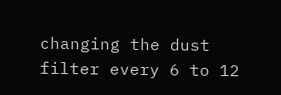changing the dust filter every 6 to 12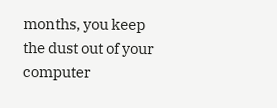months, you keep the dust out of your computer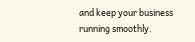and keep your business running smoothly.